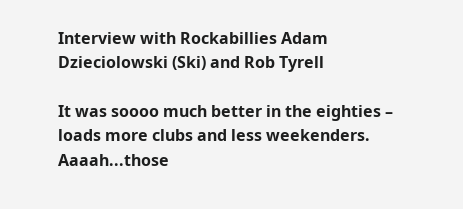Interview with Rockabillies Adam Dzieciolowski (Ski) and Rob Tyrell

It was soooo much better in the eighties – loads more clubs and less weekenders.
Aaaah...those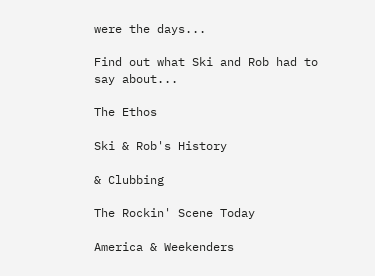were the days...

Find out what Ski and Rob had to say about...

The Ethos

Ski & Rob's History

& Clubbing

The Rockin' Scene Today

America & Weekenders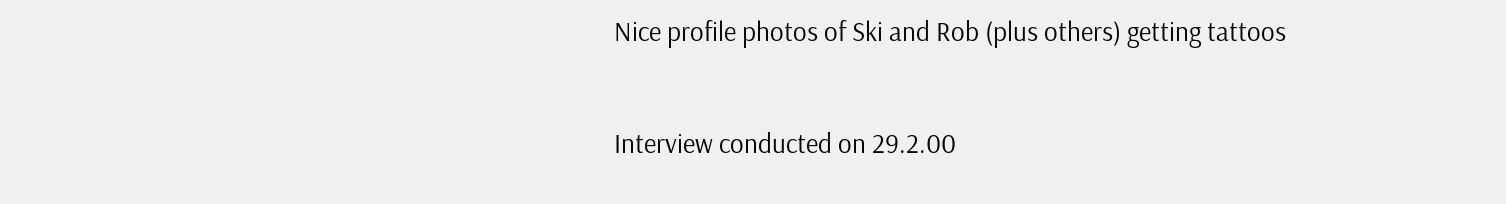Nice profile photos of Ski and Rob (plus others) getting tattoos

Interview conducted on 29.2.00